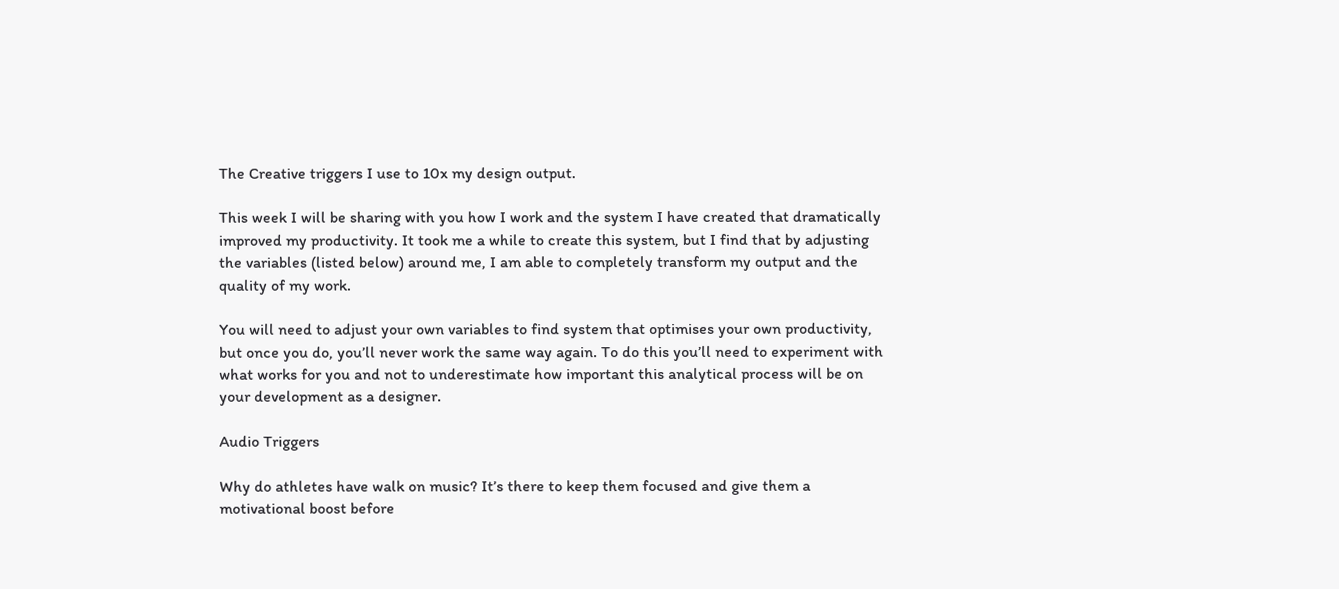The Creative triggers I use to 10x my design output.

This week I will be sharing with you how I work and the system I have created that dramatically improved my productivity. It took me a while to create this system, but I find that by adjusting the variables (listed below) around me, I am able to completely transform my output and the quality of my work.

You will need to adjust your own variables to find system that optimises your own productivity, but once you do, you’ll never work the same way again. To do this you’ll need to experiment with what works for you and not to underestimate how important this analytical process will be on your development as a designer.

Audio Triggers

Why do athletes have walk on music? It’s there to keep them focused and give them a motivational boost before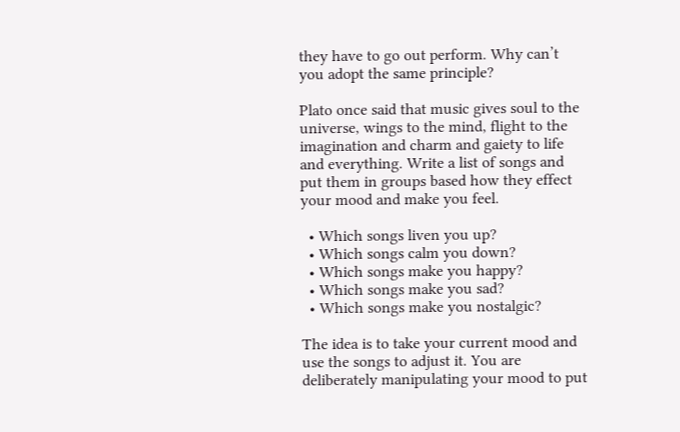they have to go out perform. Why can’t you adopt the same principle?

Plato once said that music gives soul to the universe, wings to the mind, flight to the imagination and charm and gaiety to life and everything. Write a list of songs and put them in groups based how they effect your mood and make you feel.

  • Which songs liven you up?
  • Which songs calm you down?
  • Which songs make you happy?
  • Which songs make you sad?
  • Which songs make you nostalgic?

The idea is to take your current mood and use the songs to adjust it. You are deliberately manipulating your mood to put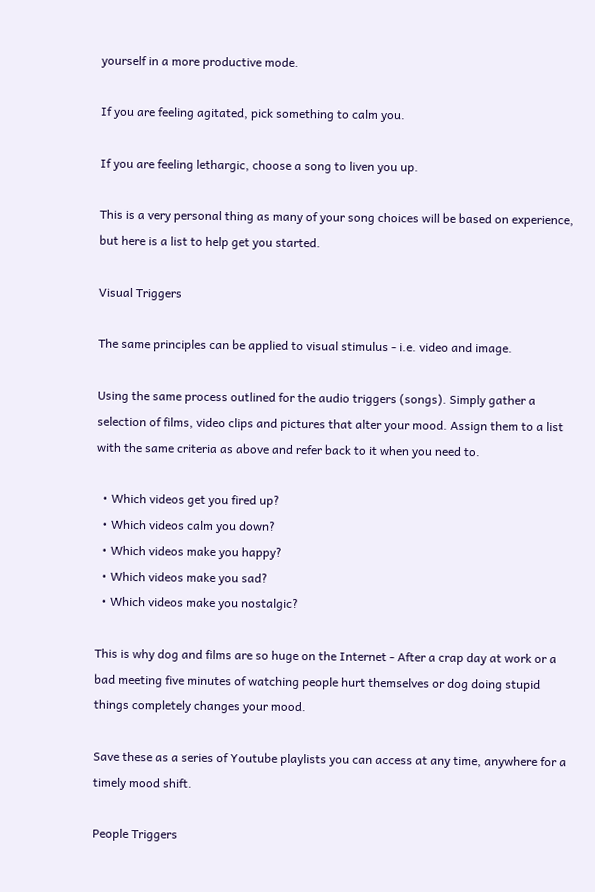yourself in a more productive mode.

If you are feeling agitated, pick something to calm you.

If you are feeling lethargic, choose a song to liven you up.

This is a very personal thing as many of your song choices will be based on experience, but here is a list to help get you started.

Visual Triggers

The same principles can be applied to visual stimulus - i.e. video and image.

Using the same process outlined for the audio triggers (songs). Simply gather a selection of films, video clips and pictures that alter your mood. Assign them to a list with the same criteria as above and refer back to it when you need to.

  • Which videos get you fired up?
  • Which videos calm you down?
  • Which videos make you happy?
  • Which videos make you sad?
  • Which videos make you nostalgic?

This is why dog and films are so huge on the Internet - After a crap day at work or a bad meeting five minutes of watching people hurt themselves or dog doing stupid things completely changes your mood.

Save these as a series of Youtube playlists you can access at any time, anywhere for a timely mood shift.

People Triggers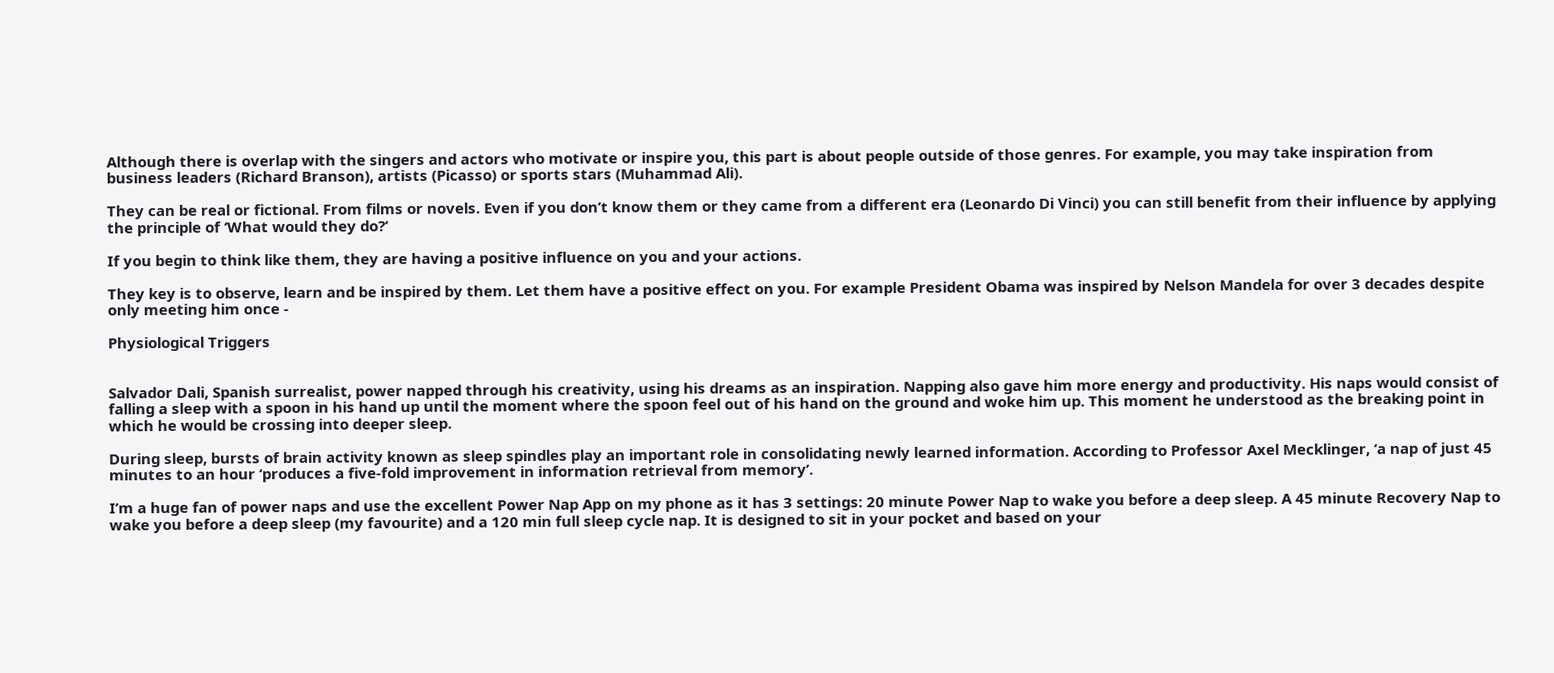Although there is overlap with the singers and actors who motivate or inspire you, this part is about people outside of those genres. For example, you may take inspiration from business leaders (Richard Branson), artists (Picasso) or sports stars (Muhammad Ali).

They can be real or fictional. From films or novels. Even if you don’t know them or they came from a different era (Leonardo Di Vinci) you can still benefit from their influence by applying the principle of ‘What would they do?’

If you begin to think like them, they are having a positive influence on you and your actions.

They key is to observe, learn and be inspired by them. Let them have a positive effect on you. For example President Obama was inspired by Nelson Mandela for over 3 decades despite only meeting him once -

Physiological Triggers


Salvador Dali, Spanish surrealist, power napped through his creativity, using his dreams as an inspiration. Napping also gave him more energy and productivity. His naps would consist of falling a sleep with a spoon in his hand up until the moment where the spoon feel out of his hand on the ground and woke him up. This moment he understood as the breaking point in which he would be crossing into deeper sleep.

During sleep, bursts of brain activity known as sleep spindles play an important role in consolidating newly learned information. According to Professor Axel Mecklinger, ‘a nap of just 45 minutes to an hour ‘produces a five-fold improvement in information retrieval from memory’.

I’m a huge fan of power naps and use the excellent Power Nap App on my phone as it has 3 settings: 20 minute Power Nap to wake you before a deep sleep. A 45 minute Recovery Nap to wake you before a deep sleep (my favourite) and a 120 min full sleep cycle nap. It is designed to sit in your pocket and based on your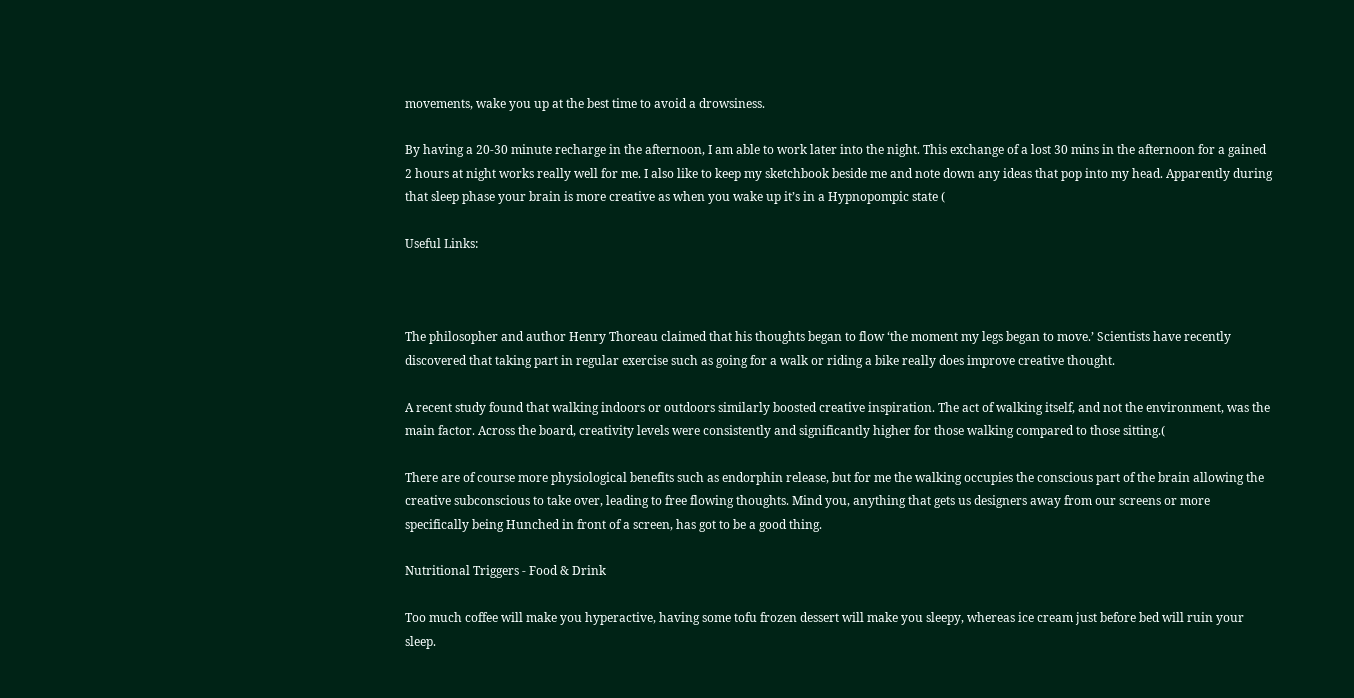movements, wake you up at the best time to avoid a drowsiness.

By having a 20-30 minute recharge in the afternoon, I am able to work later into the night. This exchange of a lost 30 mins in the afternoon for a gained 2 hours at night works really well for me. I also like to keep my sketchbook beside me and note down any ideas that pop into my head. Apparently during that sleep phase your brain is more creative as when you wake up it’s in a Hypnopompic state (

Useful Links:



The philosopher and author Henry Thoreau claimed that his thoughts began to flow ‘the moment my legs began to move.’ Scientists have recently discovered that taking part in regular exercise such as going for a walk or riding a bike really does improve creative thought.

A recent study found that walking indoors or outdoors similarly boosted creative inspiration. The act of walking itself, and not the environment, was the main factor. Across the board, creativity levels were consistently and significantly higher for those walking compared to those sitting.(

There are of course more physiological benefits such as endorphin release, but for me the walking occupies the conscious part of the brain allowing the creative subconscious to take over, leading to free flowing thoughts. Mind you, anything that gets us designers away from our screens or more specifically being Hunched in front of a screen, has got to be a good thing.

Nutritional Triggers - Food & Drink

Too much coffee will make you hyperactive, having some tofu frozen dessert will make you sleepy, whereas ice cream just before bed will ruin your sleep.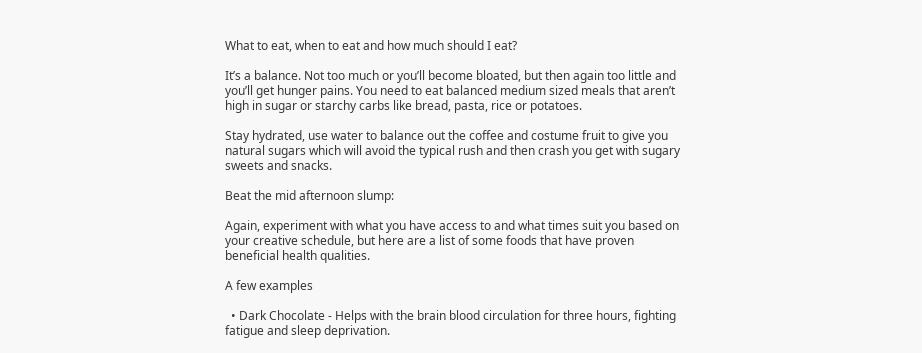What to eat, when to eat and how much should I eat?

It’s a balance. Not too much or you’ll become bloated, but then again too little and you’ll get hunger pains. You need to eat balanced medium sized meals that aren’t high in sugar or starchy carbs like bread, pasta, rice or potatoes.

Stay hydrated, use water to balance out the coffee and costume fruit to give you natural sugars which will avoid the typical rush and then crash you get with sugary sweets and snacks.

Beat the mid afternoon slump:

Again, experiment with what you have access to and what times suit you based on your creative schedule, but here are a list of some foods that have proven beneficial health qualities.

A few examples

  • Dark Chocolate - Helps with the brain blood circulation for three hours, fighting fatigue and sleep deprivation.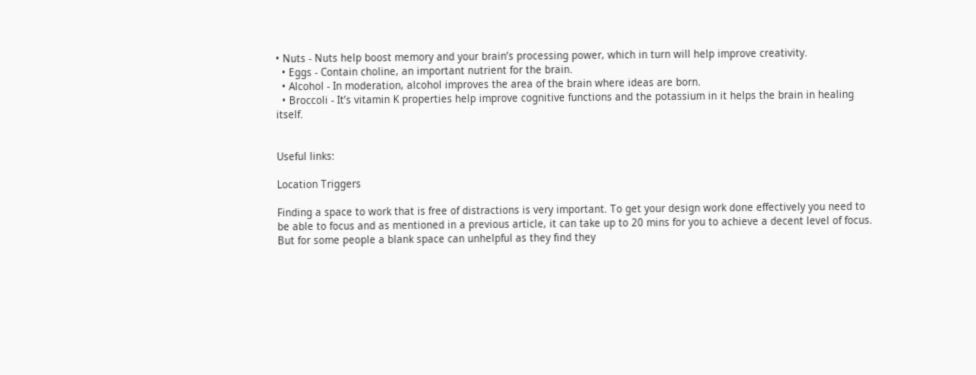• Nuts - Nuts help boost memory and your brain’s processing power, which in turn will help improve creativity.
  • Eggs - Contain choline, an important nutrient for the brain.
  • Alcohol - In moderation, alcohol improves the area of the brain where ideas are born.
  • Broccoli - It’s vitamin K properties help improve cognitive functions and the potassium in it helps the brain in healing itself.


Useful links:

Location Triggers

Finding a space to work that is free of distractions is very important. To get your design work done effectively you need to be able to focus and as mentioned in a previous article, it can take up to 20 mins for you to achieve a decent level of focus. But for some people a blank space can unhelpful as they find they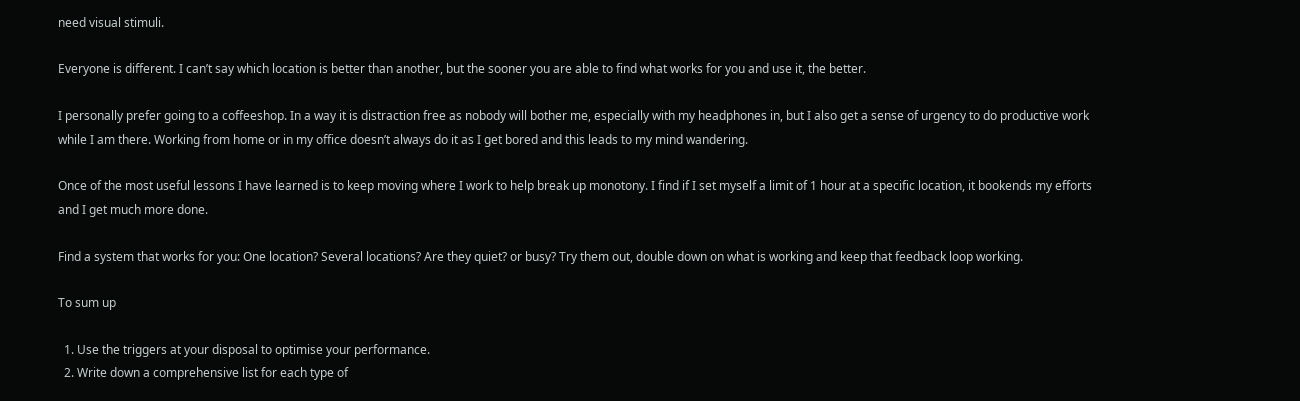need visual stimuli.

Everyone is different. I can’t say which location is better than another, but the sooner you are able to find what works for you and use it, the better.

I personally prefer going to a coffeeshop. In a way it is distraction free as nobody will bother me, especially with my headphones in, but I also get a sense of urgency to do productive work while I am there. Working from home or in my office doesn’t always do it as I get bored and this leads to my mind wandering.

Once of the most useful lessons I have learned is to keep moving where I work to help break up monotony. I find if I set myself a limit of 1 hour at a specific location, it bookends my efforts and I get much more done.

Find a system that works for you: One location? Several locations? Are they quiet? or busy? Try them out, double down on what is working and keep that feedback loop working.

To sum up

  1. Use the triggers at your disposal to optimise your performance.
  2. Write down a comprehensive list for each type of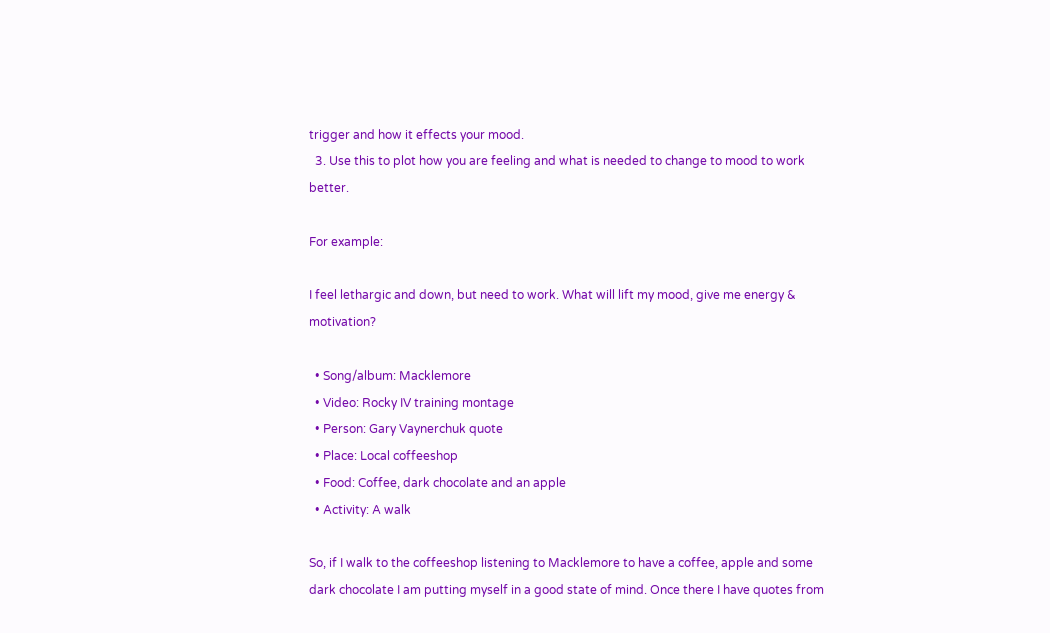trigger and how it effects your mood.
  3. Use this to plot how you are feeling and what is needed to change to mood to work better.

For example:

I feel lethargic and down, but need to work. What will lift my mood, give me energy & motivation?

  • Song/album: Macklemore
  • Video: Rocky IV training montage
  • Person: Gary Vaynerchuk quote
  • Place: Local coffeeshop
  • Food: Coffee, dark chocolate and an apple
  • Activity: A walk

So, if I walk to the coffeeshop listening to Macklemore to have a coffee, apple and some dark chocolate I am putting myself in a good state of mind. Once there I have quotes from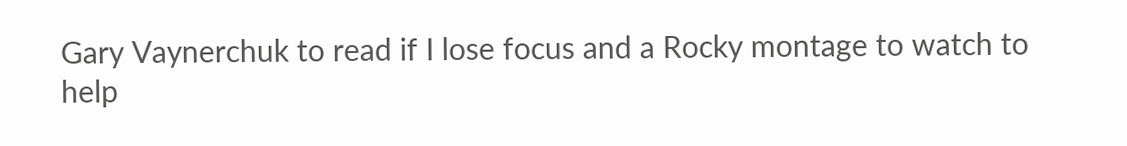Gary Vaynerchuk to read if I lose focus and a Rocky montage to watch to help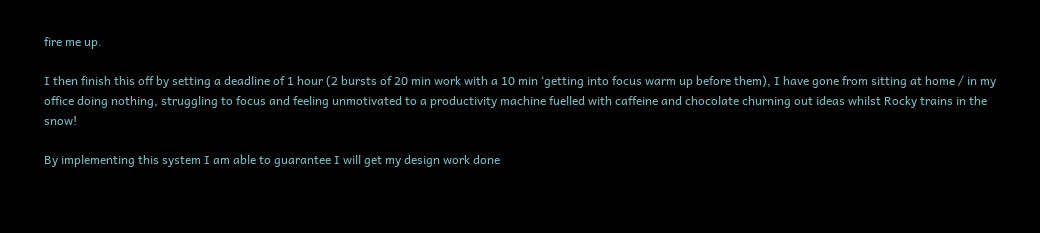fire me up.

I then finish this off by setting a deadline of 1 hour (2 bursts of 20 min work with a 10 min ‘getting into focus warm up before them), I have gone from sitting at home / in my office doing nothing, struggling to focus and feeling unmotivated to a productivity machine fuelled with caffeine and chocolate churning out ideas whilst Rocky trains in the snow!

By implementing this system I am able to guarantee I will get my design work done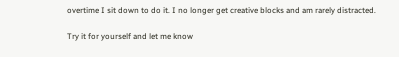overtime I sit down to do it. I no longer get creative blocks and am rarely distracted.

Try it for yourself and let me know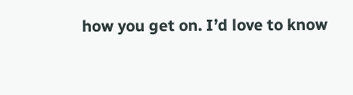how you get on. I’d love to know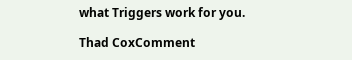what Triggers work for you.

Thad CoxComment